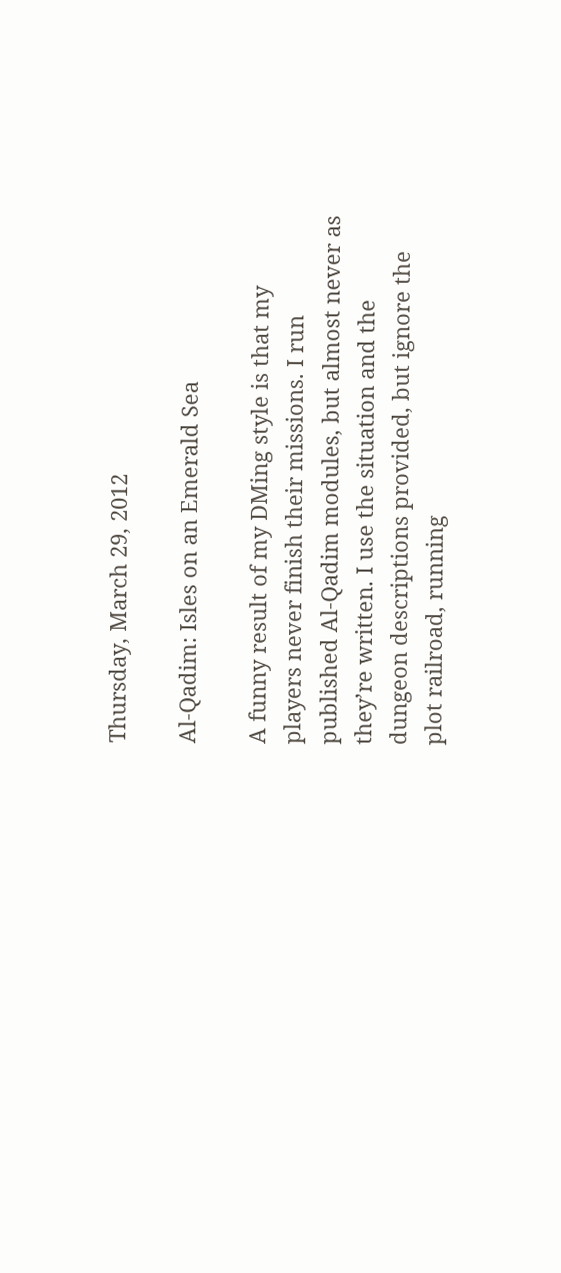Thursday, March 29, 2012

Al-Qadim: Isles on an Emerald Sea

A funny result of my DMing style is that my players never finish their missions. I run published Al-Qadim modules, but almost never as they’re written. I use the situation and the dungeon descriptions provided, but ignore the plot railroad, running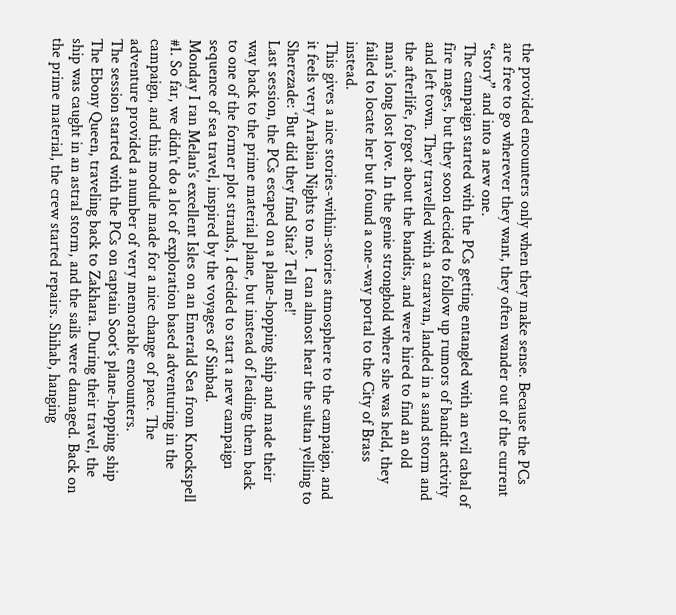the provided encounters only when they make sense. Because the PCs are free to go wherever they want, they often wander out of the current “story” and into a new one.
The campaign started with the PCs getting entangled with an evil cabal of fire mages, but they soon decided to follow up rumors of bandit activity and left town. They travelled with a caravan, landed in a sand storm and the afterlife, forgot about the bandits, and were hired to find an old man’s long lost love. In the genie stronghold where she was held, they failed to locate her but found a one-way portal to the City of Brass instead.
This gives a nice stories-within-stories atmosphere to the campaign, and it feels very Arabian Nights to me.  I can almost hear the sultan yelling to Sherezade: ‘But did they find Sita? Tell me!’
Last session, the PCs escaped on a plane-hopping ship and made their way back to the prime material plane, but instead of leading them back to one of the former plot strands, I decided to start a new campaign sequence of sea travel, inspired by the voyages of Sinbad.
Monday I ran Melan’s excellent Isles on an Emerald Sea from Knockspell #1. So far, we didn’t do a lot of exploration based adventuring in the campaign, and this module made for a nice change of pace. The adventure provided a number of very memorable encounters.
The session started with the PCs on captain Soot’s plane-hopping ship The Ebony Queen, traveling back to Zakhara. During their travel, the ship was caught in an astral storm, and the sails were damaged. Back on the prime material, the crew started repairs. Shihab, hanging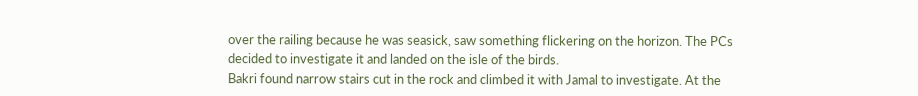over the railing because he was seasick, saw something flickering on the horizon. The PCs decided to investigate it and landed on the isle of the birds.
Bakri found narrow stairs cut in the rock and climbed it with Jamal to investigate. At the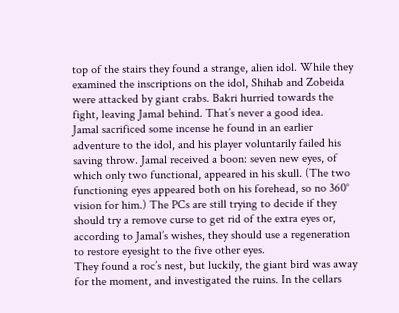top of the stairs they found a strange, alien idol. While they examined the inscriptions on the idol, Shihab and Zobeida were attacked by giant crabs. Bakri hurried towards the fight, leaving Jamal behind. That’s never a good idea.
Jamal sacrificed some incense he found in an earlier adventure to the idol, and his player voluntarily failed his saving throw. Jamal received a boon: seven new eyes, of which only two functional, appeared in his skull. (The two functioning eyes appeared both on his forehead, so no 360° vision for him.) The PCs are still trying to decide if they should try a remove curse to get rid of the extra eyes or, according to Jamal’s wishes, they should use a regeneration to restore eyesight to the five other eyes.
They found a roc’s nest, but luckily, the giant bird was away for the moment, and investigated the ruins. In the cellars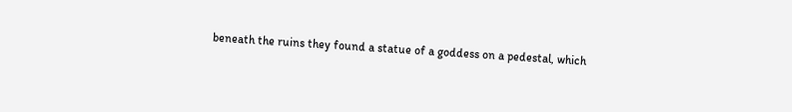beneath the ruins they found a statue of a goddess on a pedestal, which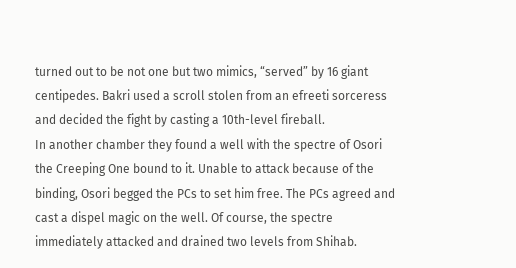turned out to be not one but two mimics, “served” by 16 giant centipedes. Bakri used a scroll stolen from an efreeti sorceress and decided the fight by casting a 10th-level fireball.
In another chamber they found a well with the spectre of Osori the Creeping One bound to it. Unable to attack because of the binding, Osori begged the PCs to set him free. The PCs agreed and cast a dispel magic on the well. Of course, the spectre immediately attacked and drained two levels from Shihab.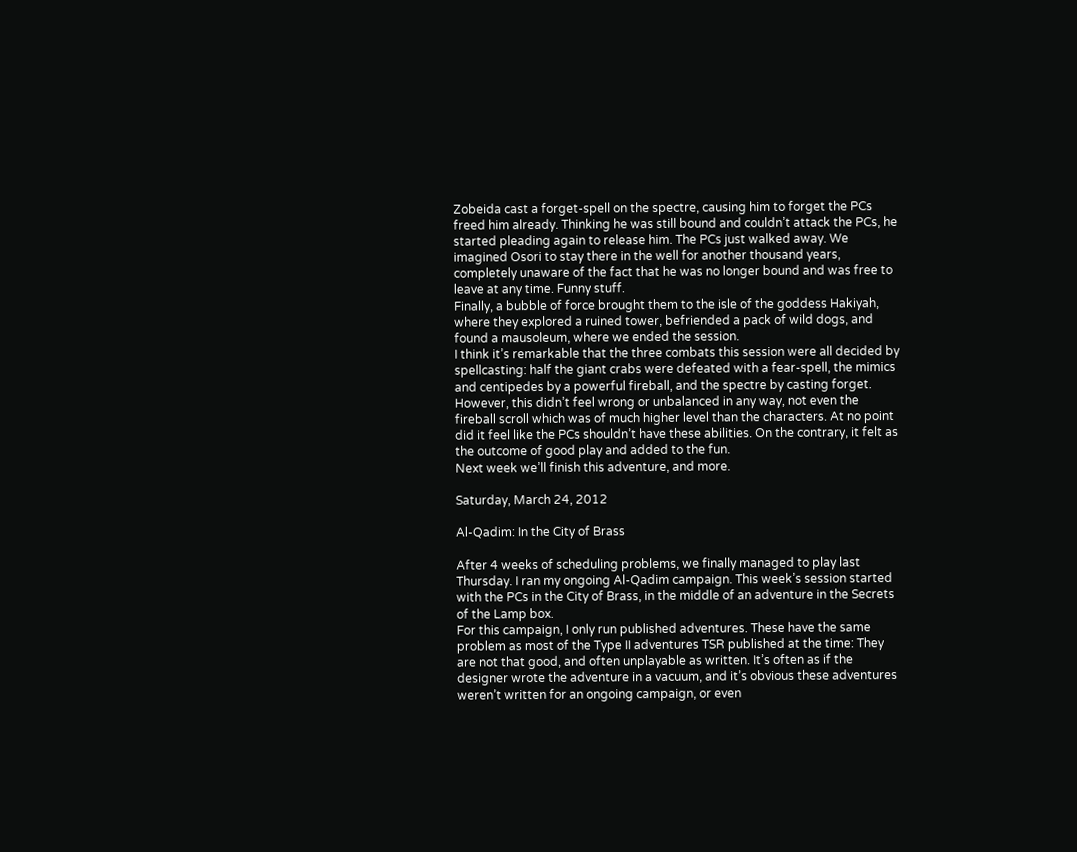Zobeida cast a forget-spell on the spectre, causing him to forget the PCs freed him already. Thinking he was still bound and couldn’t attack the PCs, he started pleading again to release him. The PCs just walked away. We imagined Osori to stay there in the well for another thousand years, completely unaware of the fact that he was no longer bound and was free to leave at any time. Funny stuff.
Finally, a bubble of force brought them to the isle of the goddess Hakiyah, where they explored a ruined tower, befriended a pack of wild dogs, and found a mausoleum, where we ended the session.
I think it’s remarkable that the three combats this session were all decided by spellcasting: half the giant crabs were defeated with a fear-spell, the mimics and centipedes by a powerful fireball, and the spectre by casting forget. However, this didn’t feel wrong or unbalanced in any way, not even the fireball scroll which was of much higher level than the characters. At no point did it feel like the PCs shouldn’t have these abilities. On the contrary, it felt as the outcome of good play and added to the fun.
Next week we’ll finish this adventure, and more.

Saturday, March 24, 2012

Al-Qadim: In the City of Brass

After 4 weeks of scheduling problems, we finally managed to play last Thursday. I ran my ongoing Al-Qadim campaign. This week’s session started with the PCs in the City of Brass, in the middle of an adventure in the Secrets of the Lamp box.
For this campaign, I only run published adventures. These have the same problem as most of the Type II adventures TSR published at the time: They are not that good, and often unplayable as written. It’s often as if the designer wrote the adventure in a vacuum, and it’s obvious these adventures weren’t written for an ongoing campaign, or even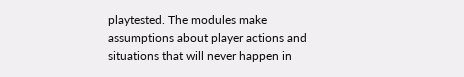playtested. The modules make assumptions about player actions and situations that will never happen in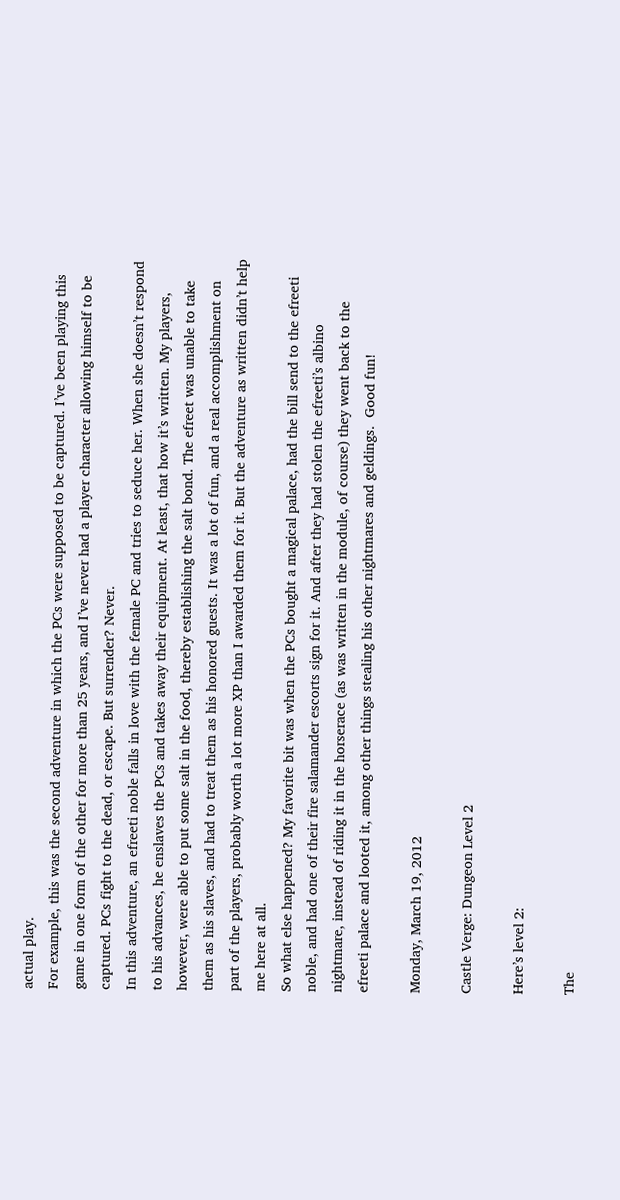actual play.
For example, this was the second adventure in which the PCs were supposed to be captured. I’ve been playing this game in one form of the other for more than 25 years, and I’ve never had a player character allowing himself to be captured. PCs fight to the dead, or escape. But surrender? Never.
In this adventure, an efreeti noble falls in love with the female PC and tries to seduce her. When she doesn’t respond to his advances, he enslaves the PCs and takes away their equipment. At least, that how it’s written. My players, however, were able to put some salt in the food, thereby establishing the salt bond. The efreet was unable to take them as his slaves, and had to treat them as his honored guests. It was a lot of fun, and a real accomplishment on part of the players, probably worth a lot more XP than I awarded them for it. But the adventure as written didn’t help me here at all.
So what else happened? My favorite bit was when the PCs bought a magical palace, had the bill send to the efreeti noble, and had one of their fire salamander escorts sign for it. And after they had stolen the efreeti’s albino nightmare, instead of riding it in the horserace (as was written in the module, of course) they went back to the efreeti palace and looted it, among other things stealing his other nightmares and geldings.  Good fun!

Monday, March 19, 2012

Castle Verge: Dungeon Level 2

Here’s level 2:

The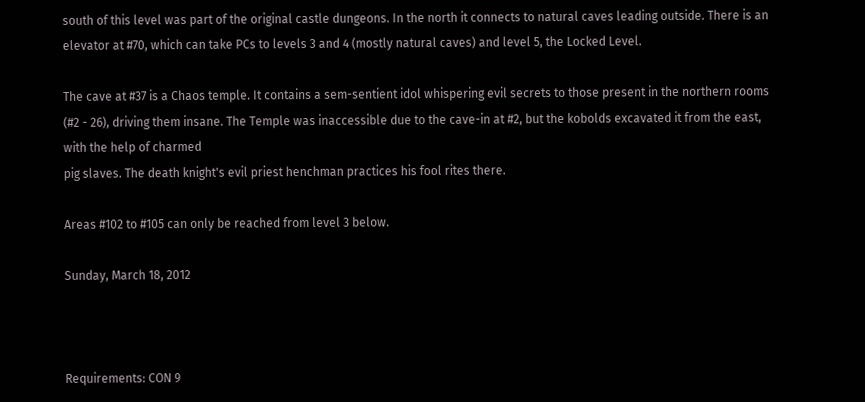south of this level was part of the original castle dungeons. In the north it connects to natural caves leading outside. There is an elevator at #70, which can take PCs to levels 3 and 4 (mostly natural caves) and level 5, the Locked Level.

The cave at #37 is a Chaos temple. It contains a sem-sentient idol whispering evil secrets to those present in the northern rooms (#2 - 26), driving them insane. The Temple was inaccessible due to the cave-in at #2, but the kobolds excavated it from the east, with the help of charmed
pig slaves. The death knight's evil priest henchman practices his fool rites there.

Areas #102 to #105 can only be reached from level 3 below.

Sunday, March 18, 2012



Requirements: CON 9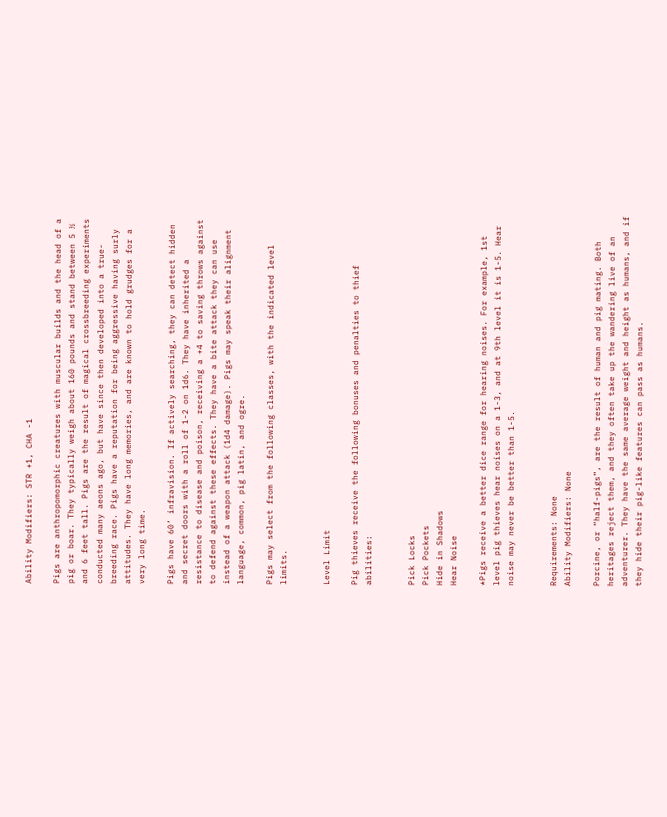Ability Modifiers: STR +1, CHA -1

Pigs are anthropomorphic creatures with muscular builds and the head of a pig or boar. They typically weigh about 160 pounds and stand between 5 ½ and 6 feet tall. Pigs are the result of magical crossbreeding experiments conducted many aeons ago, but have since then developed into a true-breeding race. Pigs have a reputation for being aggressive having surly attitudes. They have long memories, and are known to hold grudges for a very long time.

Pigs have 60’ infravision. If actively searching, they can detect hidden and secret doors with a roll of 1-2 on 1d6. They have inherited a resistance to disease and poison, receiving a +4 to saving throws against to defend against these effects. They have a bite attack they can use instead of a weapon attack (1d4 damage). Pigs may speak their alignment language, common, pig latin, and ogre.

Pigs may select from the following classes, with the indicated level limits.


Level Limit

Pig thieves receive the following bonuses and penalties to thief abilities:


Pick Locks
Pick Pockets
Hide in Shadows
Hear Noise

*Pigs receive a better dice range for hearing noises. For example, 1st level pig thieves hear noises on a 1-3, and at 9th level it is 1-5. Hear noise may never be better than 1-5.


Requirements: None
Ability Modifiers: None

Porcine, or “half-pigs”, are the result of human and pig mating. Both heritages reject them, and they often take up the wandering live of an adventurer. They have the same average weight and height as humans, and if they hide their pig-like features can pass as humans.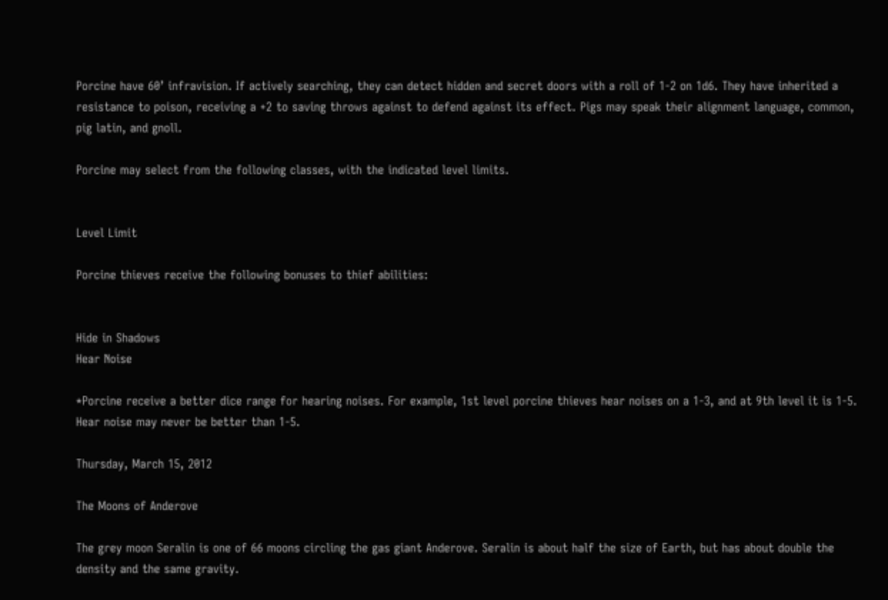Porcine have 60’ infravision. If actively searching, they can detect hidden and secret doors with a roll of 1-2 on 1d6. They have inherited a resistance to poison, receiving a +2 to saving throws against to defend against its effect. Pigs may speak their alignment language, common, pig latin, and gnoll.

Porcine may select from the following classes, with the indicated level limits.


Level Limit

Porcine thieves receive the following bonuses to thief abilities:


Hide in Shadows
Hear Noise

*Porcine receive a better dice range for hearing noises. For example, 1st level porcine thieves hear noises on a 1-3, and at 9th level it is 1-5. Hear noise may never be better than 1-5.

Thursday, March 15, 2012

The Moons of Anderove

The grey moon Seralin is one of 66 moons circling the gas giant Anderove. Seralin is about half the size of Earth, but has about double the density and the same gravity.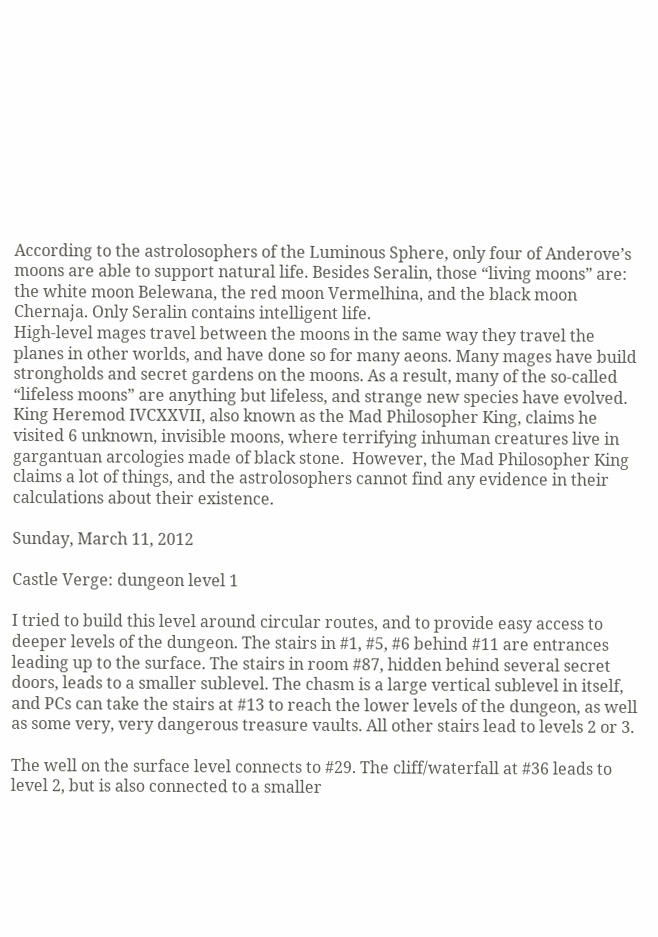According to the astrolosophers of the Luminous Sphere, only four of Anderove’s moons are able to support natural life. Besides Seralin, those “living moons” are: the white moon Belewana, the red moon Vermelhina, and the black moon Chernaja. Only Seralin contains intelligent life.
High-level mages travel between the moons in the same way they travel the planes in other worlds, and have done so for many aeons. Many mages have build strongholds and secret gardens on the moons. As a result, many of the so-called “lifeless moons” are anything but lifeless, and strange new species have evolved.
King Heremod IVCXXVII, also known as the Mad Philosopher King, claims he visited 6 unknown, invisible moons, where terrifying inhuman creatures live in gargantuan arcologies made of black stone.  However, the Mad Philosopher King claims a lot of things, and the astrolosophers cannot find any evidence in their calculations about their existence.

Sunday, March 11, 2012

Castle Verge: dungeon level 1

I tried to build this level around circular routes, and to provide easy access to deeper levels of the dungeon. The stairs in #1, #5, #6 behind #11 are entrances leading up to the surface. The stairs in room #87, hidden behind several secret doors, leads to a smaller sublevel. The chasm is a large vertical sublevel in itself, and PCs can take the stairs at #13 to reach the lower levels of the dungeon, as well as some very, very dangerous treasure vaults. All other stairs lead to levels 2 or 3.

The well on the surface level connects to #29. The cliff/waterfall at #36 leads to level 2, but is also connected to a smaller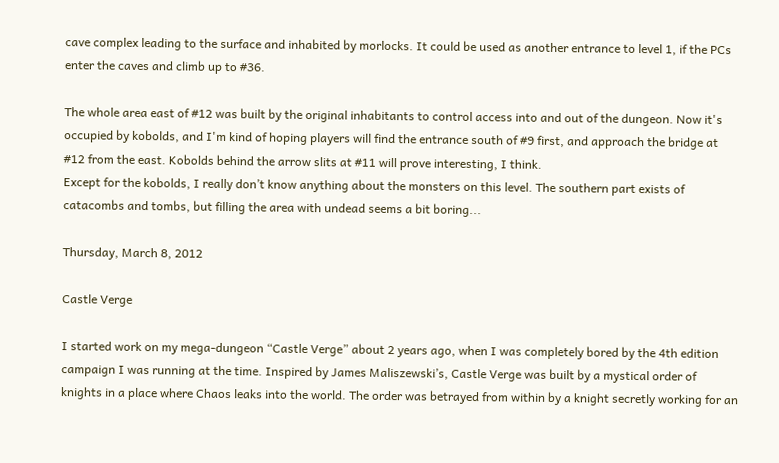cave complex leading to the surface and inhabited by morlocks. It could be used as another entrance to level 1, if the PCs enter the caves and climb up to #36.

The whole area east of #12 was built by the original inhabitants to control access into and out of the dungeon. Now it's occupied by kobolds, and I'm kind of hoping players will find the entrance south of #9 first, and approach the bridge at #12 from the east. Kobolds behind the arrow slits at #11 will prove interesting, I think.
Except for the kobolds, I really don’t know anything about the monsters on this level. The southern part exists of catacombs and tombs, but filling the area with undead seems a bit boring...

Thursday, March 8, 2012

Castle Verge

I started work on my mega-dungeon “Castle Verge” about 2 years ago, when I was completely bored by the 4th edition campaign I was running at the time. Inspired by James Maliszewski’s, Castle Verge was built by a mystical order of knights in a place where Chaos leaks into the world. The order was betrayed from within by a knight secretly working for an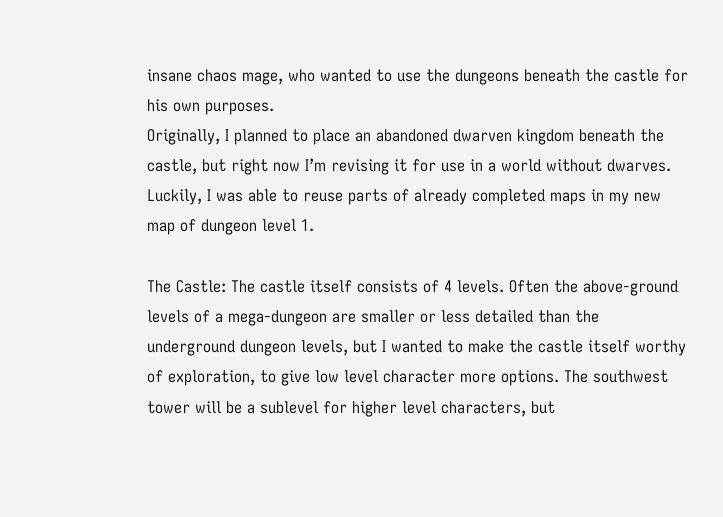insane chaos mage, who wanted to use the dungeons beneath the castle for his own purposes.
Originally, I planned to place an abandoned dwarven kingdom beneath the castle, but right now I’m revising it for use in a world without dwarves.  Luckily, I was able to reuse parts of already completed maps in my new map of dungeon level 1.

The Castle: The castle itself consists of 4 levels. Often the above-ground levels of a mega-dungeon are smaller or less detailed than the underground dungeon levels, but I wanted to make the castle itself worthy of exploration, to give low level character more options. The southwest tower will be a sublevel for higher level characters, but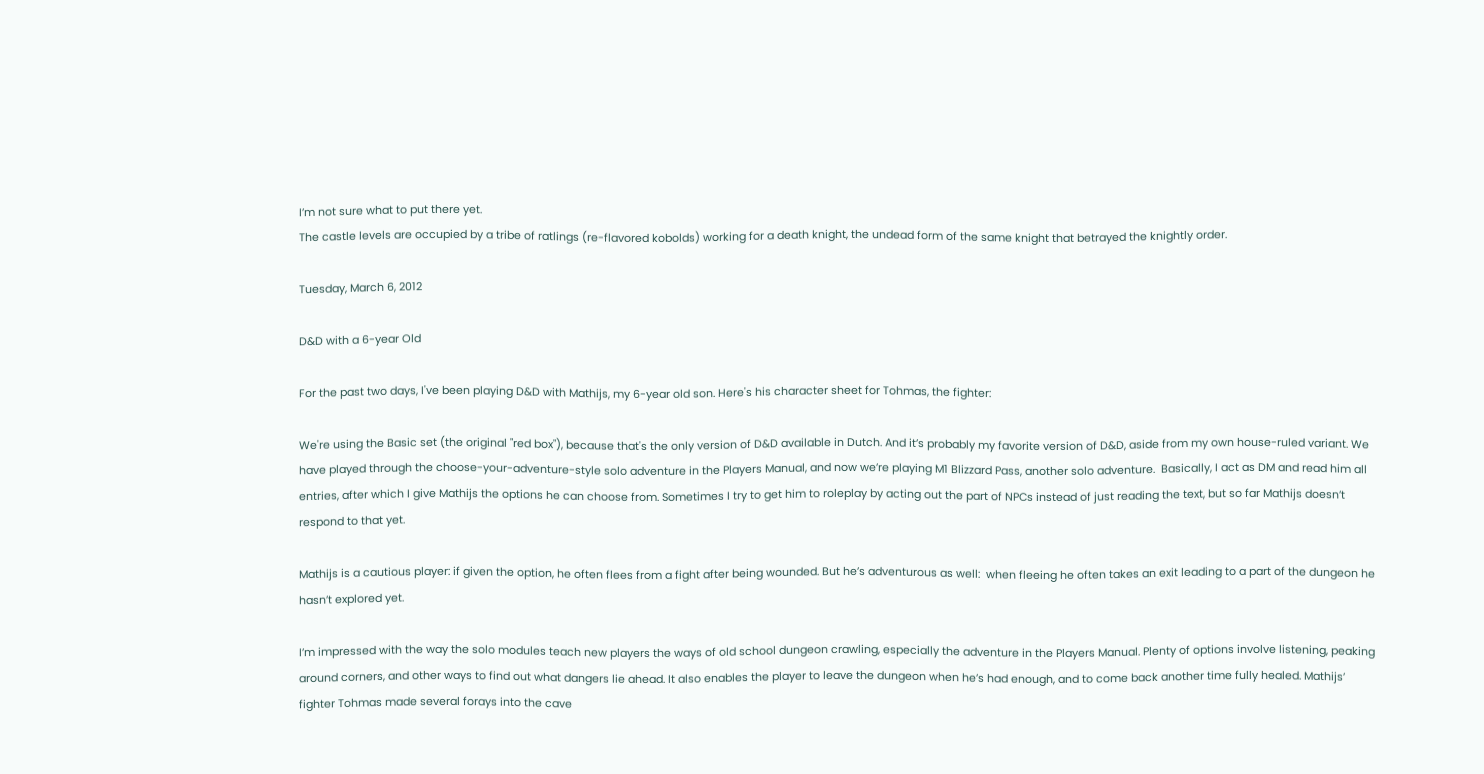I’m not sure what to put there yet.
The castle levels are occupied by a tribe of ratlings (re-flavored kobolds) working for a death knight, the undead form of the same knight that betrayed the knightly order.

Tuesday, March 6, 2012

D&D with a 6-year Old

For the past two days, I've been playing D&D with Mathijs, my 6-year old son. Here's his character sheet for Tohmas, the fighter:

We're using the Basic set (the original "red box"), because that's the only version of D&D available in Dutch. And it’s probably my favorite version of D&D, aside from my own house-ruled variant. We have played through the choose-your-adventure-style solo adventure in the Players Manual, and now we’re playing M1 Blizzard Pass, another solo adventure.  Basically, I act as DM and read him all entries, after which I give Mathijs the options he can choose from. Sometimes I try to get him to roleplay by acting out the part of NPCs instead of just reading the text, but so far Mathijs doesn’t respond to that yet.

Mathijs is a cautious player: if given the option, he often flees from a fight after being wounded. But he’s adventurous as well:  when fleeing he often takes an exit leading to a part of the dungeon he hasn’t explored yet.

I’m impressed with the way the solo modules teach new players the ways of old school dungeon crawling, especially the adventure in the Players Manual. Plenty of options involve listening, peaking around corners, and other ways to find out what dangers lie ahead. It also enables the player to leave the dungeon when he’s had enough, and to come back another time fully healed. Mathijs’ fighter Tohmas made several forays into the cave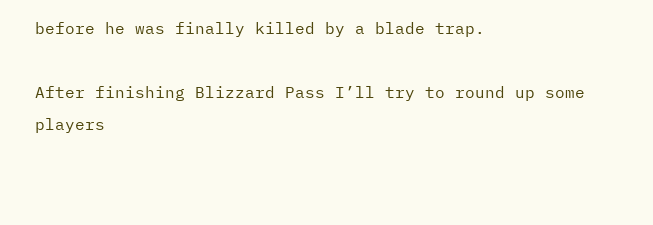before he was finally killed by a blade trap.

After finishing Blizzard Pass I’ll try to round up some players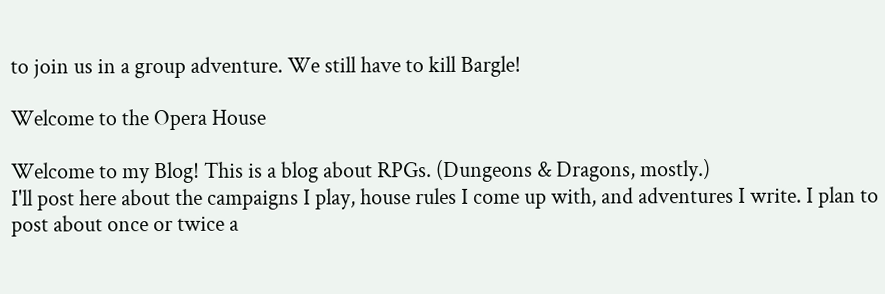to join us in a group adventure. We still have to kill Bargle!

Welcome to the Opera House

Welcome to my Blog! This is a blog about RPGs. (Dungeons & Dragons, mostly.)
I'll post here about the campaigns I play, house rules I come up with, and adventures I write. I plan to post about once or twice a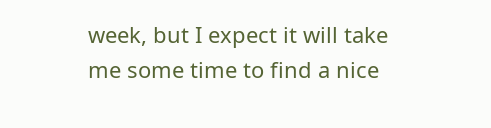week, but I expect it will take me some time to find a nice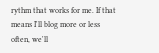rythm that works for me. If that means I'll blog more or less often, we'll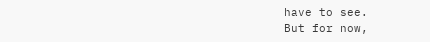have to see.
But for now,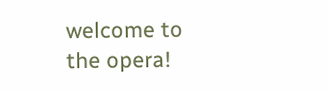welcome to the opera!